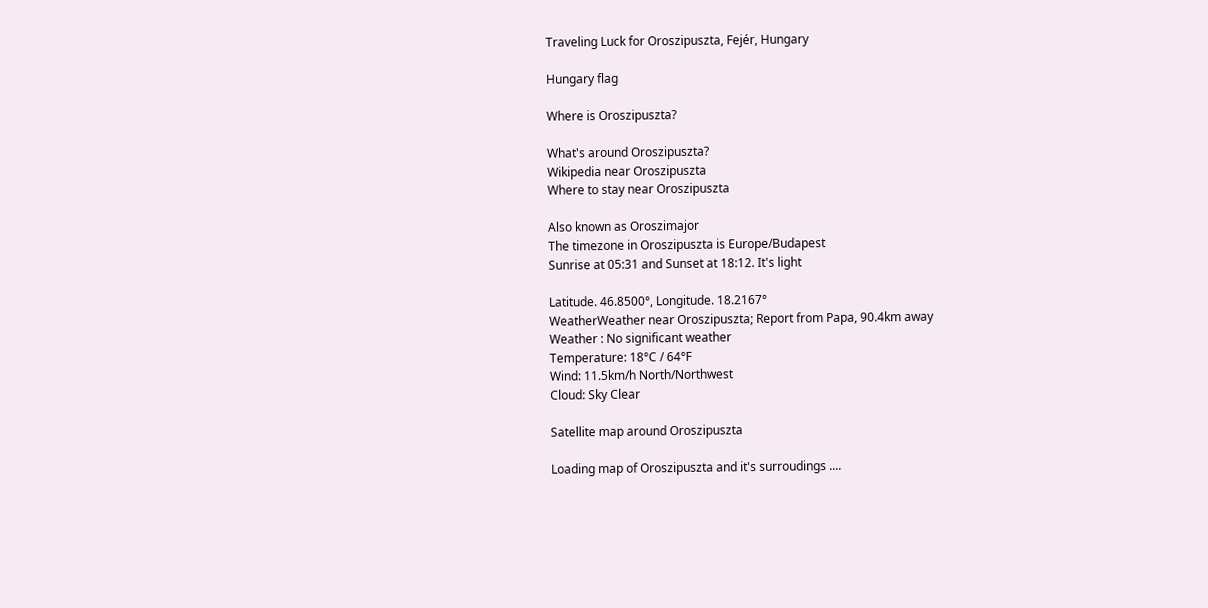Traveling Luck for Oroszipuszta, Fejér, Hungary

Hungary flag

Where is Oroszipuszta?

What's around Oroszipuszta?
Wikipedia near Oroszipuszta
Where to stay near Oroszipuszta

Also known as Oroszimajor
The timezone in Oroszipuszta is Europe/Budapest
Sunrise at 05:31 and Sunset at 18:12. It's light

Latitude. 46.8500°, Longitude. 18.2167°
WeatherWeather near Oroszipuszta; Report from Papa, 90.4km away
Weather : No significant weather
Temperature: 18°C / 64°F
Wind: 11.5km/h North/Northwest
Cloud: Sky Clear

Satellite map around Oroszipuszta

Loading map of Oroszipuszta and it's surroudings ....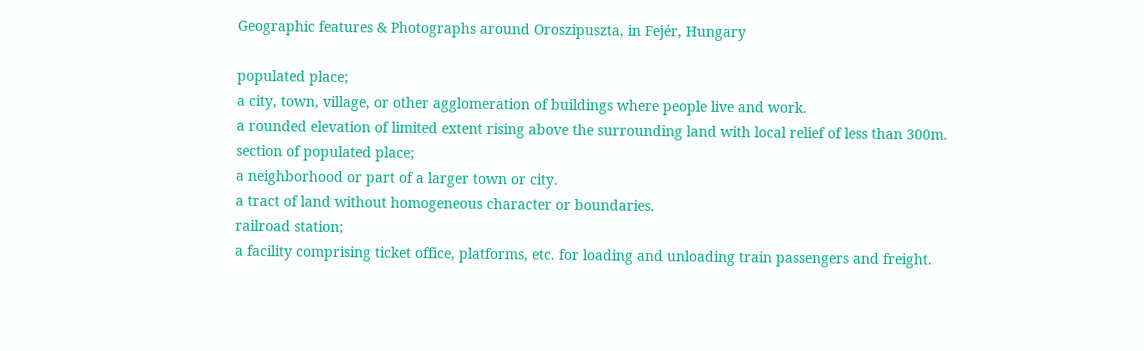Geographic features & Photographs around Oroszipuszta, in Fejér, Hungary

populated place;
a city, town, village, or other agglomeration of buildings where people live and work.
a rounded elevation of limited extent rising above the surrounding land with local relief of less than 300m.
section of populated place;
a neighborhood or part of a larger town or city.
a tract of land without homogeneous character or boundaries.
railroad station;
a facility comprising ticket office, platforms, etc. for loading and unloading train passengers and freight.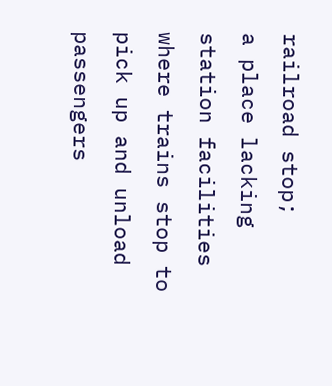railroad stop;
a place lacking station facilities where trains stop to pick up and unload passengers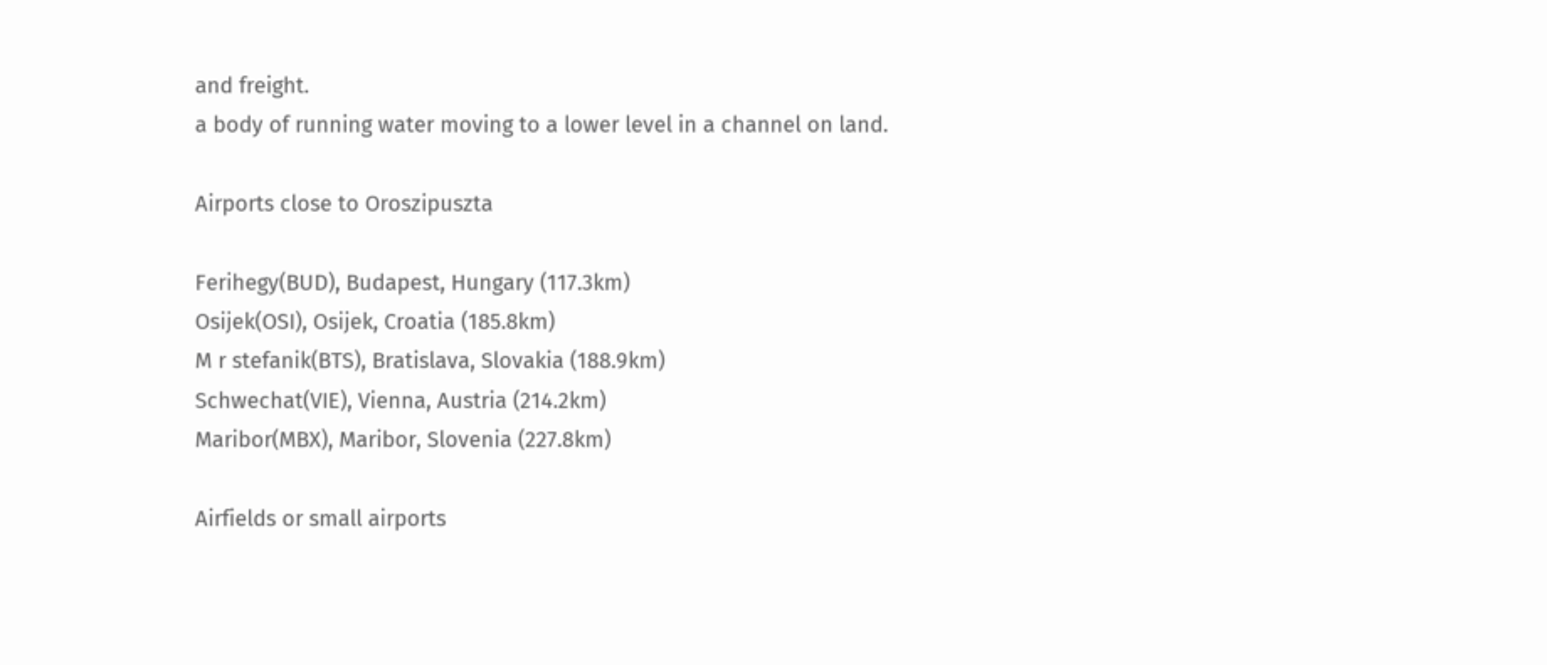and freight.
a body of running water moving to a lower level in a channel on land.

Airports close to Oroszipuszta

Ferihegy(BUD), Budapest, Hungary (117.3km)
Osijek(OSI), Osijek, Croatia (185.8km)
M r stefanik(BTS), Bratislava, Slovakia (188.9km)
Schwechat(VIE), Vienna, Austria (214.2km)
Maribor(MBX), Maribor, Slovenia (227.8km)

Airfields or small airports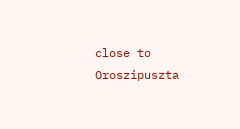close to Oroszipuszta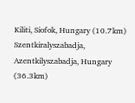Kiliti, Siofok, Hungary (10.7km)
Szentkiralyszabadja, Azentkilyszabadja, Hungary (36.3km)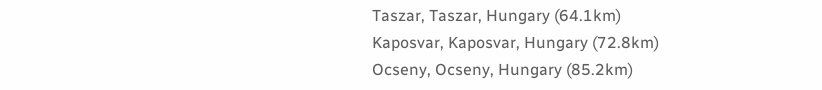Taszar, Taszar, Hungary (64.1km)
Kaposvar, Kaposvar, Hungary (72.8km)
Ocseny, Ocseny, Hungary (85.2km)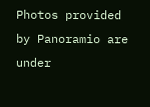Photos provided by Panoramio are under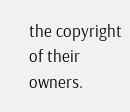the copyright of their owners.